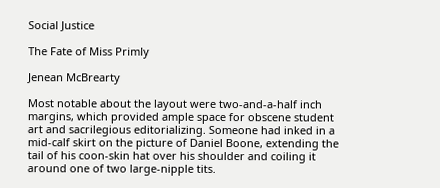Social Justice

The Fate of Miss Primly

Jenean McBrearty

Most notable about the layout were two-and-a-half inch margins, which provided ample space for obscene student art and sacrilegious editorializing. Someone had inked in a mid-calf skirt on the picture of Daniel Boone, extending the tail of his coon-skin hat over his shoulder and coiling it around one of two large-nipple tits.